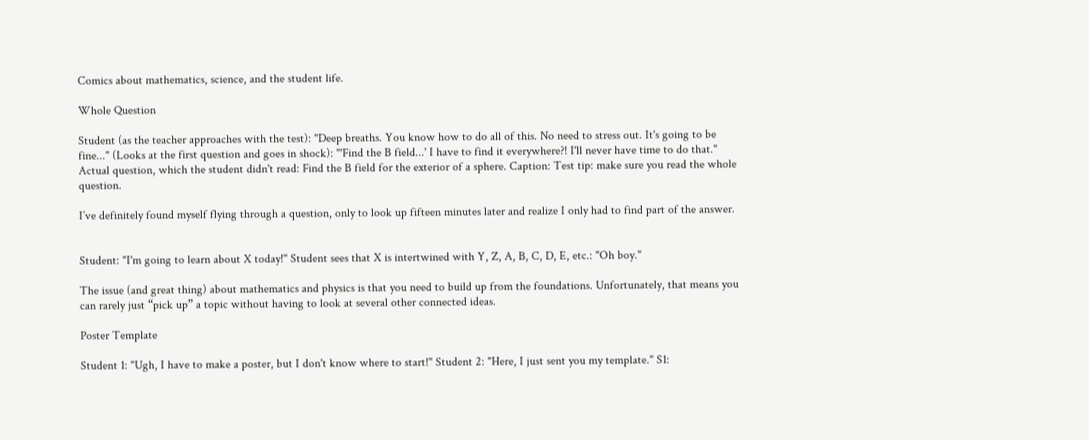Comics about mathematics, science, and the student life.

Whole Question

Student (as the teacher approaches with the test): "Deep breaths. You know how to do all of this. No need to stress out. It's going to be fine..." (Looks at the first question and goes in shock): "'Find the B field...' I have to find it everywhere?! I'll never have time to do that." Actual question, which the student didn't read: Find the B field for the exterior of a sphere. Caption: Test tip: make sure you read the whole question.

I’ve definitely found myself flying through a question, only to look up fifteen minutes later and realize I only had to find part of the answer.


Student: "I'm going to learn about X today!" Student sees that X is intertwined with Y, Z, A, B, C, D, E, etc.: "Oh boy."

The issue (and great thing) about mathematics and physics is that you need to build up from the foundations. Unfortunately, that means you can rarely just “pick up” a topic without having to look at several other connected ideas.

Poster Template

Student 1: "Ugh, I have to make a poster, but I don't know where to start!" Student 2: "Here, I just sent you my template." S1: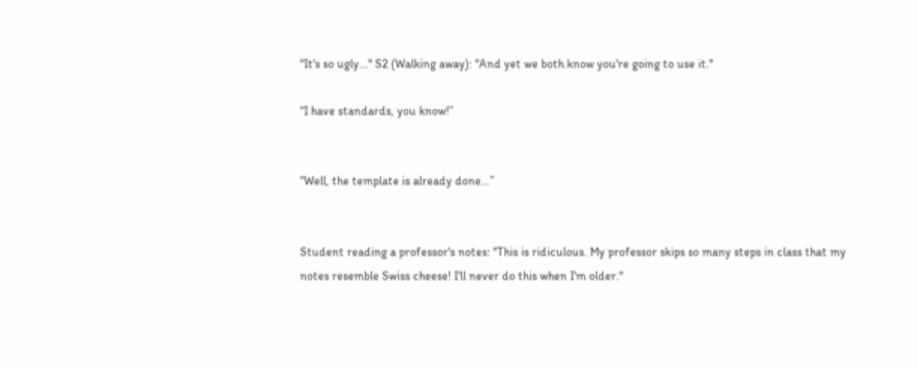"It's so ugly..." S2 (Walking away): "And yet we both know you're going to use it."

“I have standards, you know!”


“Well, the template is already done…”


Student reading a professor's notes: "This is ridiculous. My professor skips so many steps in class that my notes resemble Swiss cheese! I'll never do this when I'm older."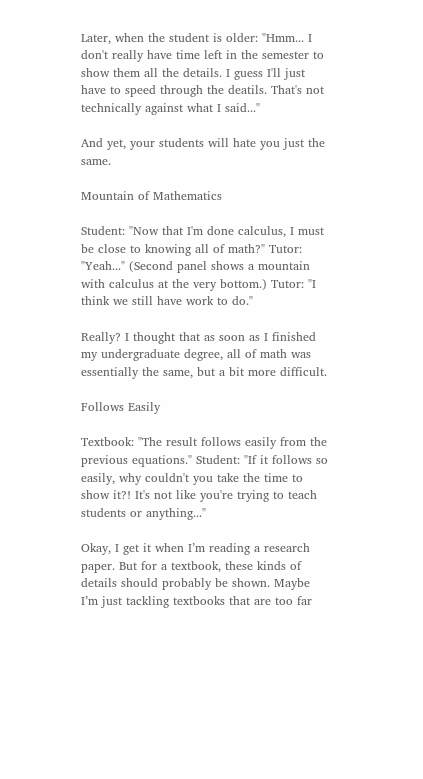Later, when the student is older: "Hmm... I don't really have time left in the semester to show them all the details. I guess I'll just have to speed through the deatils. That's not technically against what I said..."

And yet, your students will hate you just the same.

Mountain of Mathematics

Student: "Now that I'm done calculus, I must be close to knowing all of math?" Tutor: "Yeah..." (Second panel shows a mountain with calculus at the very bottom.) Tutor: "I think we still have work to do."

Really? I thought that as soon as I finished my undergraduate degree, all of math was essentially the same, but a bit more difficult.

Follows Easily

Textbook: "The result follows easily from the previous equations." Student: "If it follows so easily, why couldn't you take the time to show it?! It's not like you're trying to teach students or anything..."

Okay, I get it when I’m reading a research paper. But for a textbook, these kinds of details should probably be shown. Maybe I’m just tackling textbooks that are too far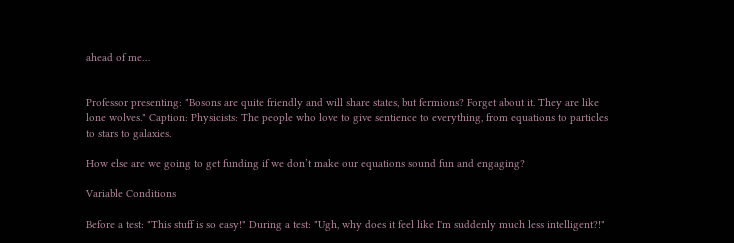ahead of me…


Professor presenting: "Bosons are quite friendly and will share states, but fermions? Forget about it. They are like lone wolves." Caption: Physicists: The people who love to give sentience to everything, from equations to particles to stars to galaxies.

How else are we going to get funding if we don’t make our equations sound fun and engaging?

Variable Conditions

Before a test: "This stuff is so easy!" During a test: "Ugh, why does it feel like I'm suddenly much less intelligent?!"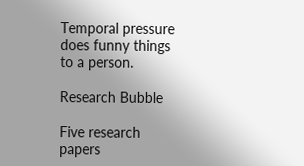Temporal pressure does funny things to a person.

Research Bubble

Five research papers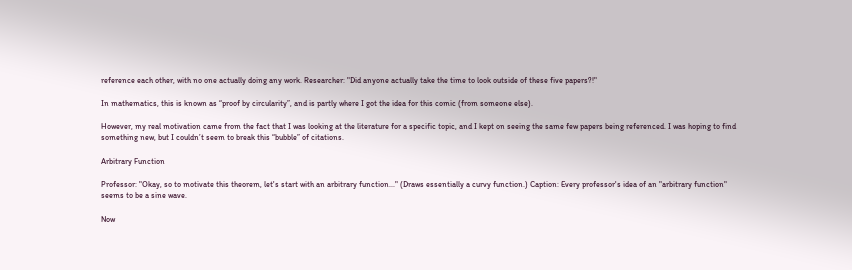reference each other, with no one actually doing any work. Researcher: "Did anyone actually take the time to look outside of these five papers?!"

In mathematics, this is known as “proof by circularity”, and is partly where I got the idea for this comic (from someone else).

However, my real motivation came from the fact that I was looking at the literature for a specific topic, and I kept on seeing the same few papers being referenced. I was hoping to find something new, but I couldn’t seem to break this “bubble” of citations.

Arbitrary Function

Professor: "Okay, so to motivate this theorem, let's start with an arbitrary function..." (Draws essentially a curvy function.) Caption: Every professor's idea of an "arbitrary function" seems to be a sine wave.

Now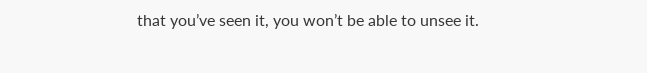that you’ve seen it, you won’t be able to unsee it.